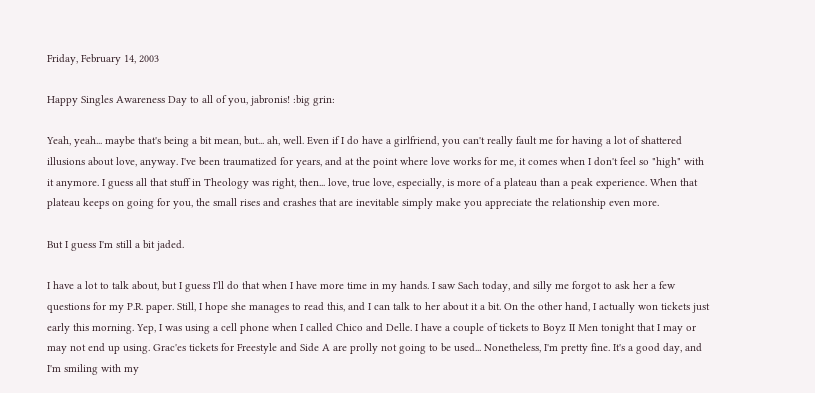Friday, February 14, 2003

Happy Singles Awareness Day to all of you, jabronis! :big grin:

Yeah, yeah... maybe that's being a bit mean, but... ah, well. Even if I do have a girlfriend, you can't really fault me for having a lot of shattered illusions about love, anyway. I've been traumatized for years, and at the point where love works for me, it comes when I don't feel so "high" with it anymore. I guess all that stuff in Theology was right, then... love, true love, especially, is more of a plateau than a peak experience. When that plateau keeps on going for you, the small rises and crashes that are inevitable simply make you appreciate the relationship even more.

But I guess I'm still a bit jaded.

I have a lot to talk about, but I guess I'll do that when I have more time in my hands. I saw Sach today, and silly me forgot to ask her a few questions for my P.R. paper. Still, I hope she manages to read this, and I can talk to her about it a bit. On the other hand, I actually won tickets just early this morning. Yep, I was using a cell phone when I called Chico and Delle. I have a couple of tickets to Boyz II Men tonight that I may or may not end up using. Grac'es tickets for Freestyle and Side A are prolly not going to be used... Nonetheless, I'm pretty fine. It's a good day, and I'm smiling with my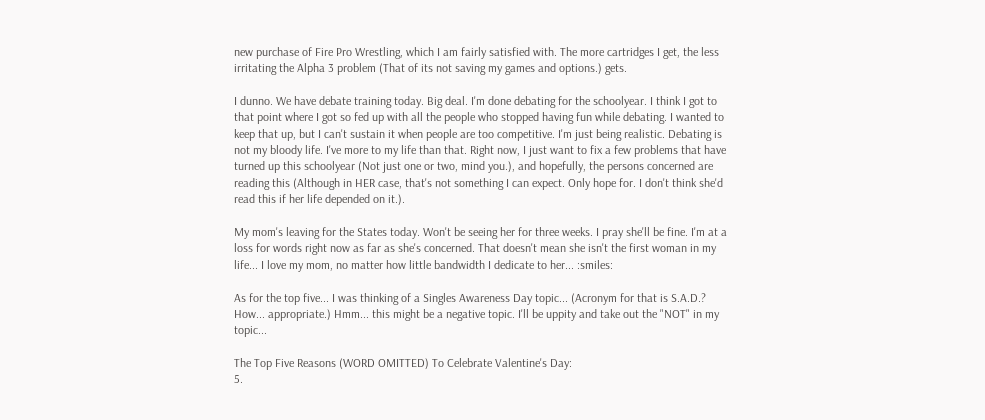new purchase of Fire Pro Wrestling, which I am fairly satisfied with. The more cartridges I get, the less irritating the Alpha 3 problem (That of its not saving my games and options.) gets.

I dunno. We have debate training today. Big deal. I'm done debating for the schoolyear. I think I got to that point where I got so fed up with all the people who stopped having fun while debating. I wanted to keep that up, but I can't sustain it when people are too competitive. I'm just being realistic. Debating is not my bloody life. I've more to my life than that. Right now, I just want to fix a few problems that have turned up this schoolyear (Not just one or two, mind you.), and hopefully, the persons concerned are reading this (Although in HER case, that's not something I can expect. Only hope for. I don't think she'd read this if her life depended on it.).

My mom's leaving for the States today. Won't be seeing her for three weeks. I pray she'll be fine. I'm at a loss for words right now as far as she's concerned. That doesn't mean she isn't the first woman in my life... I love my mom, no matter how little bandwidth I dedicate to her... :smiles:

As for the top five... I was thinking of a Singles Awareness Day topic... (Acronym for that is S.A.D.? How... appropriate.) Hmm... this might be a negative topic. I'll be uppity and take out the "NOT" in my topic...

The Top Five Reasons (WORD OMITTED) To Celebrate Valentine's Day:
5.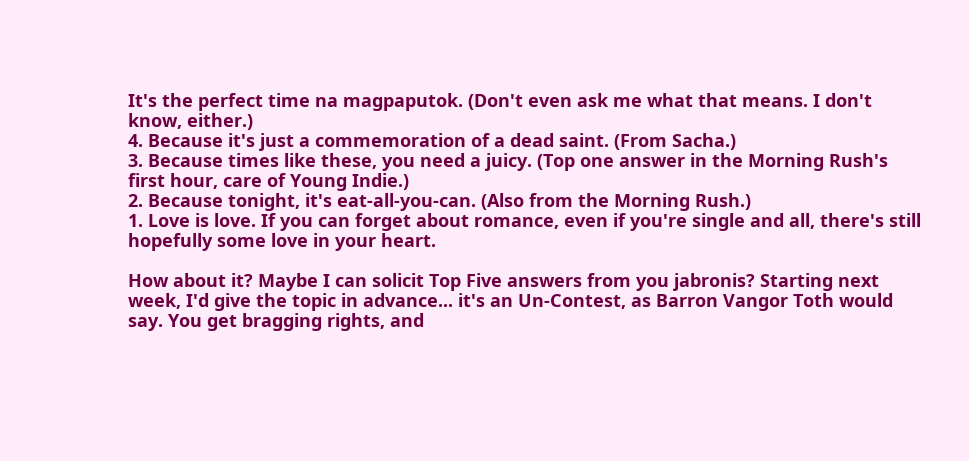It's the perfect time na magpaputok. (Don't even ask me what that means. I don't know, either.)
4. Because it's just a commemoration of a dead saint. (From Sacha.)
3. Because times like these, you need a juicy. (Top one answer in the Morning Rush's first hour, care of Young Indie.)
2. Because tonight, it's eat-all-you-can. (Also from the Morning Rush.)
1. Love is love. If you can forget about romance, even if you're single and all, there's still hopefully some love in your heart.

How about it? Maybe I can solicit Top Five answers from you jabronis? Starting next week, I'd give the topic in advance... it's an Un-Contest, as Barron Vangor Toth would say. You get bragging rights, and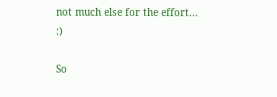not much else for the effort... :)

So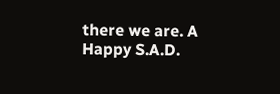there we are. A Happy S.A.D.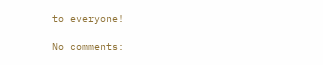to everyone!

No comments: